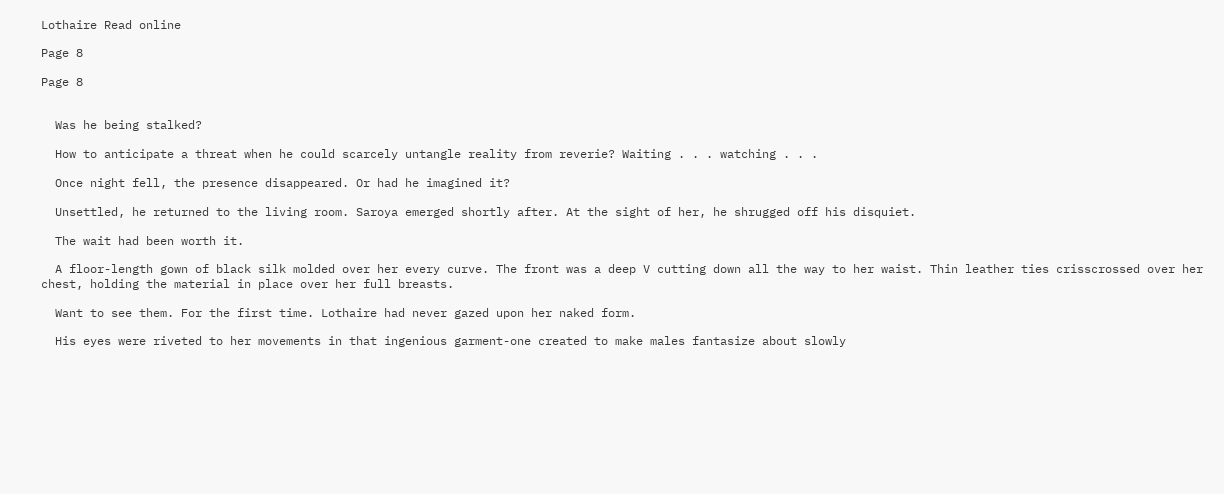Lothaire Read online

Page 8

Page 8


  Was he being stalked?

  How to anticipate a threat when he could scarcely untangle reality from reverie? Waiting . . . watching . . .

  Once night fell, the presence disappeared. Or had he imagined it?

  Unsettled, he returned to the living room. Saroya emerged shortly after. At the sight of her, he shrugged off his disquiet.

  The wait had been worth it.

  A floor-length gown of black silk molded over her every curve. The front was a deep V cutting down all the way to her waist. Thin leather ties crisscrossed over her chest, holding the material in place over her full breasts.

  Want to see them. For the first time. Lothaire had never gazed upon her naked form.

  His eyes were riveted to her movements in that ingenious garment-one created to make males fantasize about slowly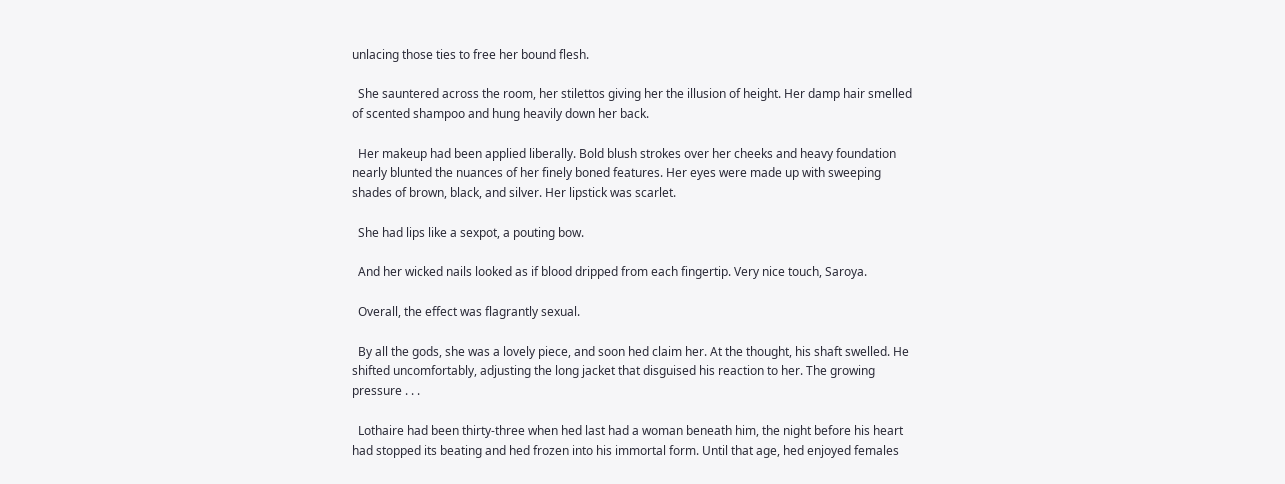unlacing those ties to free her bound flesh.

  She sauntered across the room, her stilettos giving her the illusion of height. Her damp hair smelled of scented shampoo and hung heavily down her back.

  Her makeup had been applied liberally. Bold blush strokes over her cheeks and heavy foundation nearly blunted the nuances of her finely boned features. Her eyes were made up with sweeping shades of brown, black, and silver. Her lipstick was scarlet.

  She had lips like a sexpot, a pouting bow.

  And her wicked nails looked as if blood dripped from each fingertip. Very nice touch, Saroya.

  Overall, the effect was flagrantly sexual.

  By all the gods, she was a lovely piece, and soon hed claim her. At the thought, his shaft swelled. He shifted uncomfortably, adjusting the long jacket that disguised his reaction to her. The growing pressure . . .

  Lothaire had been thirty-three when hed last had a woman beneath him, the night before his heart had stopped its beating and hed frozen into his immortal form. Until that age, hed enjoyed females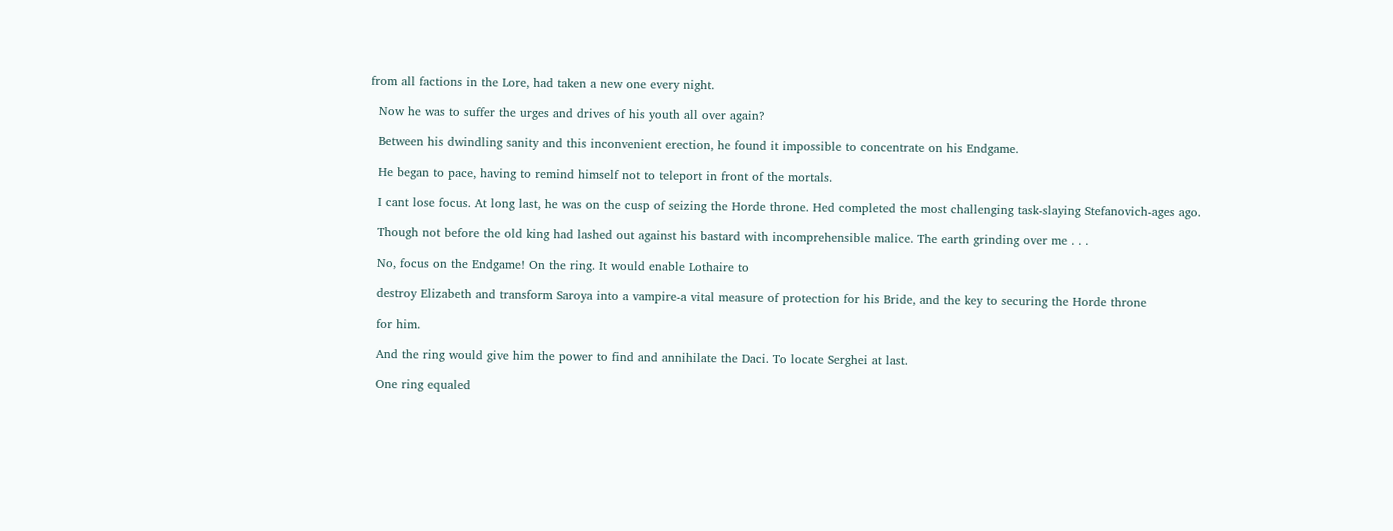from all factions in the Lore, had taken a new one every night.

  Now he was to suffer the urges and drives of his youth all over again?

  Between his dwindling sanity and this inconvenient erection, he found it impossible to concentrate on his Endgame.

  He began to pace, having to remind himself not to teleport in front of the mortals.

  I cant lose focus. At long last, he was on the cusp of seizing the Horde throne. Hed completed the most challenging task-slaying Stefanovich-ages ago.

  Though not before the old king had lashed out against his bastard with incomprehensible malice. The earth grinding over me . . .

  No, focus on the Endgame! On the ring. It would enable Lothaire to

  destroy Elizabeth and transform Saroya into a vampire-a vital measure of protection for his Bride, and the key to securing the Horde throne

  for him.

  And the ring would give him the power to find and annihilate the Daci. To locate Serghei at last.

  One ring equaled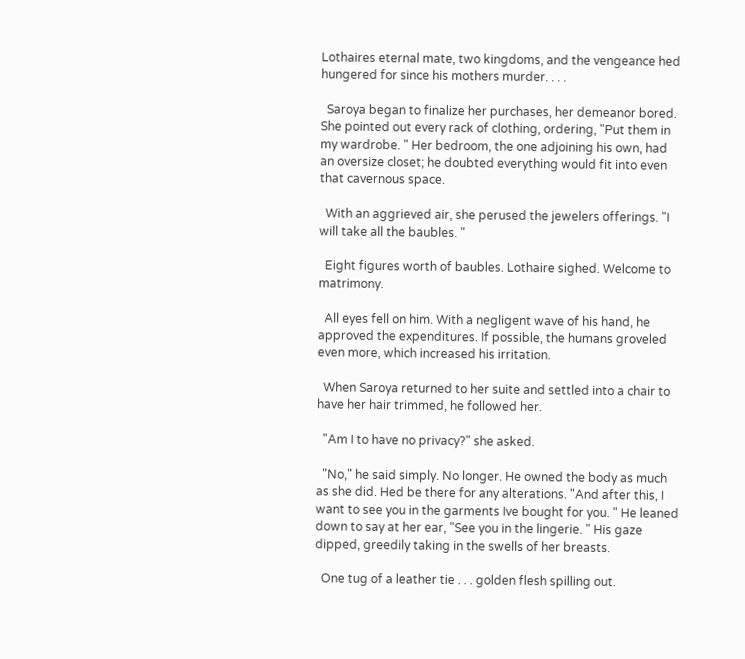Lothaires eternal mate, two kingdoms, and the vengeance hed hungered for since his mothers murder. . . .

  Saroya began to finalize her purchases, her demeanor bored. She pointed out every rack of clothing, ordering, "Put them in my wardrobe. " Her bedroom, the one adjoining his own, had an oversize closet; he doubted everything would fit into even that cavernous space.

  With an aggrieved air, she perused the jewelers offerings. "I will take all the baubles. "

  Eight figures worth of baubles. Lothaire sighed. Welcome to matrimony.

  All eyes fell on him. With a negligent wave of his hand, he approved the expenditures. If possible, the humans groveled even more, which increased his irritation.

  When Saroya returned to her suite and settled into a chair to have her hair trimmed, he followed her.

  "Am I to have no privacy?" she asked.

  "No," he said simply. No longer. He owned the body as much as she did. Hed be there for any alterations. "And after this, I want to see you in the garments Ive bought for you. " He leaned down to say at her ear, "See you in the lingerie. " His gaze dipped, greedily taking in the swells of her breasts.

  One tug of a leather tie . . . golden flesh spilling out.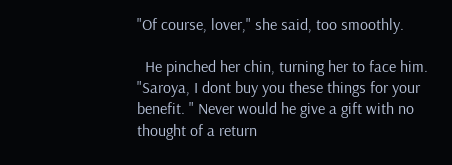"Of course, lover," she said, too smoothly.

  He pinched her chin, turning her to face him. "Saroya, I dont buy you these things for your benefit. " Never would he give a gift with no thought of a return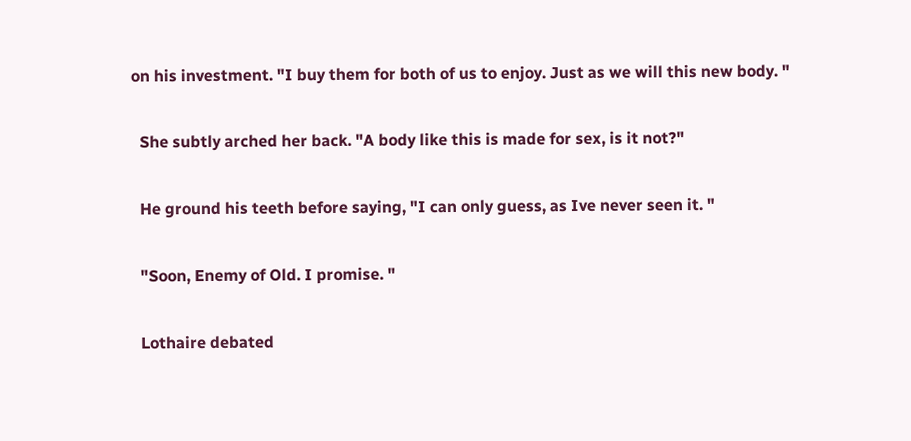on his investment. "I buy them for both of us to enjoy. Just as we will this new body. "

  She subtly arched her back. "A body like this is made for sex, is it not?"

  He ground his teeth before saying, "I can only guess, as Ive never seen it. "

  "Soon, Enemy of Old. I promise. "

  Lothaire debated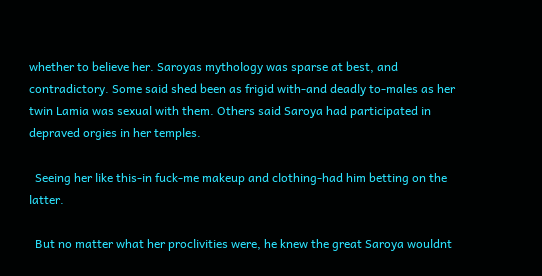whether to believe her. Saroyas mythology was sparse at best, and contradictory. Some said shed been as frigid with-and deadly to-males as her twin Lamia was sexual with them. Others said Saroya had participated in depraved orgies in her temples.

  Seeing her like this-in fuck-me makeup and clothing-had him betting on the latter.

  But no matter what her proclivities were, he knew the great Saroya wouldnt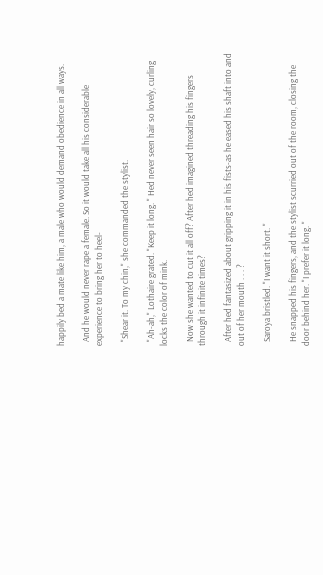happily bed a mate like him, a male who would demand obedience in all ways.

  And he would never rape a female. So it would take all his considerable experience to bring her to heel-

  "Shear it. To my chin," she commanded the stylist.

  "Ah-ah," Lothaire grated. "Keep it long. " Hed never seen hair so lovely, curling locks the color of mink.

  Now she wanted to cut it all off? After hed imagined threading his fingers through it infinite times?

  After hed fantasized about gripping it in his fists-as he eased his shaft into and out of her mouth . . . ?

  Saroya bristled. "I want it short. "

  He snapped his fingers, and the stylist scurried out of the room, closing the door behind her. "I prefer it long. "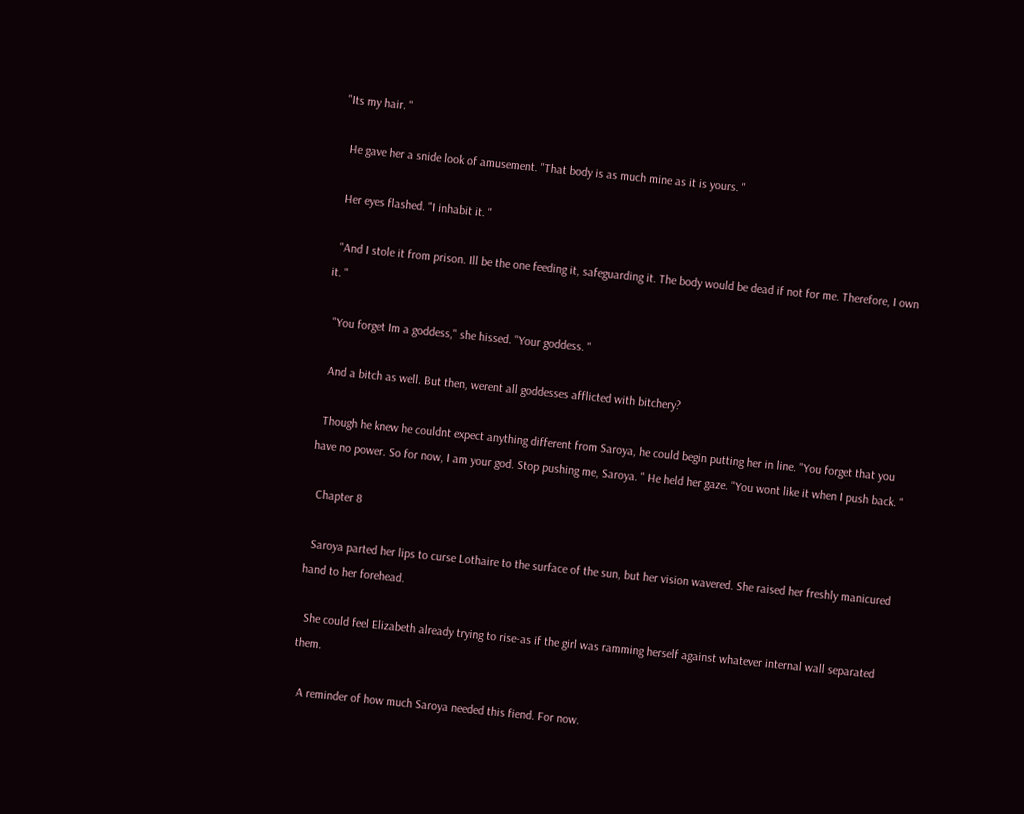"Its my hair. "

  He gave her a snide look of amusement. "That body is as much mine as it is yours. "

  Her eyes flashed. "I inhabit it. "

  "And I stole it from prison. Ill be the one feeding it, safeguarding it. The body would be dead if not for me. Therefore, I own it. "

  "You forget Im a goddess," she hissed. "Your goddess. "

  And a bitch as well. But then, werent all goddesses afflicted with bitchery?

  Though he knew he couldnt expect anything different from Saroya, he could begin putting her in line. "You forget that you have no power. So for now, I am your god. Stop pushing me, Saroya. " He held her gaze. "You wont like it when I push back. "

  Chapter 8

  Saroya parted her lips to curse Lothaire to the surface of the sun, but her vision wavered. She raised her freshly manicured hand to her forehead.

  She could feel Elizabeth already trying to rise-as if the girl was ramming herself against whatever internal wall separated them.

  A reminder of how much Saroya needed this fiend. For now.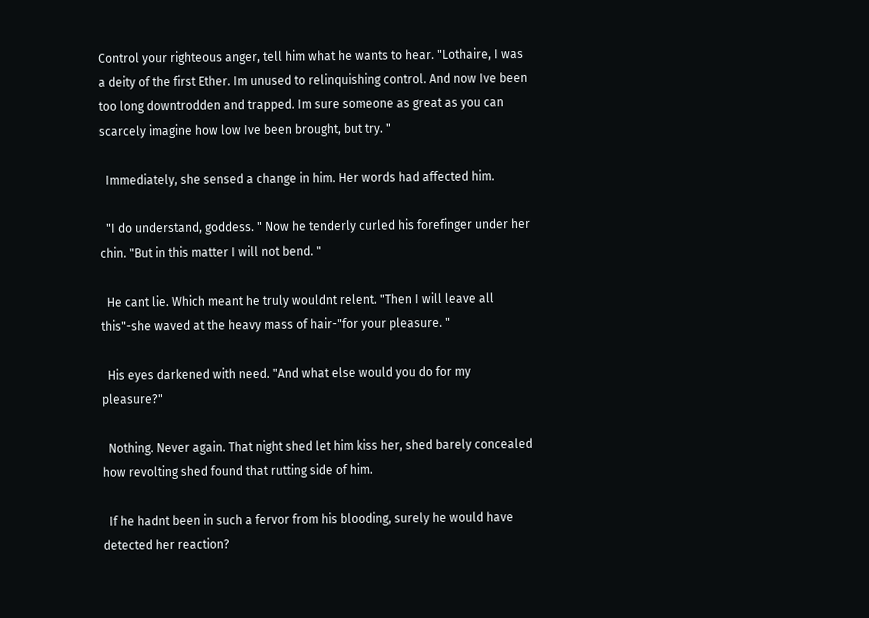Control your righteous anger, tell him what he wants to hear. "Lothaire, I was a deity of the first Ether. Im unused to relinquishing control. And now Ive been too long downtrodden and trapped. Im sure someone as great as you can scarcely imagine how low Ive been brought, but try. "

  Immediately, she sensed a change in him. Her words had affected him.

  "I do understand, goddess. " Now he tenderly curled his forefinger under her chin. "But in this matter I will not bend. "

  He cant lie. Which meant he truly wouldnt relent. "Then I will leave all this"-she waved at the heavy mass of hair-"for your pleasure. "

  His eyes darkened with need. "And what else would you do for my pleasure?"

  Nothing. Never again. That night shed let him kiss her, shed barely concealed how revolting shed found that rutting side of him.

  If he hadnt been in such a fervor from his blooding, surely he would have detected her reaction?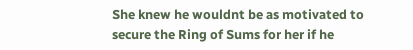She knew he wouldnt be as motivated to secure the Ring of Sums for her if he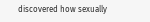discovered how sexually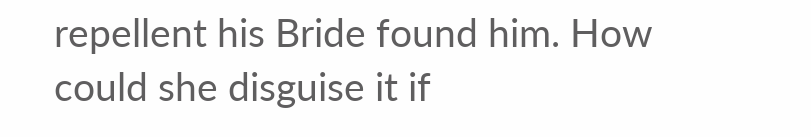repellent his Bride found him. How could she disguise it if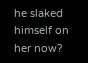he slaked himself on her now?